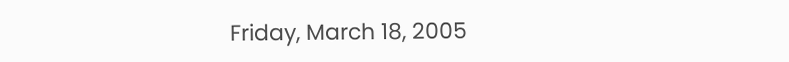Friday, March 18, 2005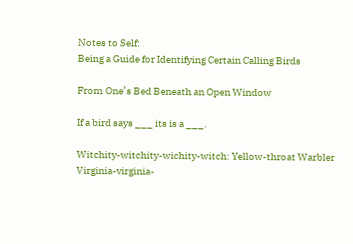Notes to Self:
Being a Guide for Identifying Certain Calling Birds

From One’s Bed Beneath an Open Window

If a bird says ___ its is a ___.

Witchity-witchity-wichity-witch: Yellow-throat Warbler
Virginia-virginia-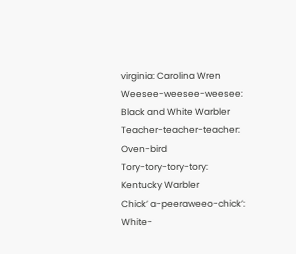virginia: Carolina Wren
Weesee-weesee-weesee: Black and White Warbler
Teacher-teacher-teacher: Oven-bird
Tory-tory-tory-tory: Kentucky Warbler
Chick’ a-peeraweeo-chick’: White-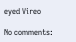eyed Vireo

No comments: